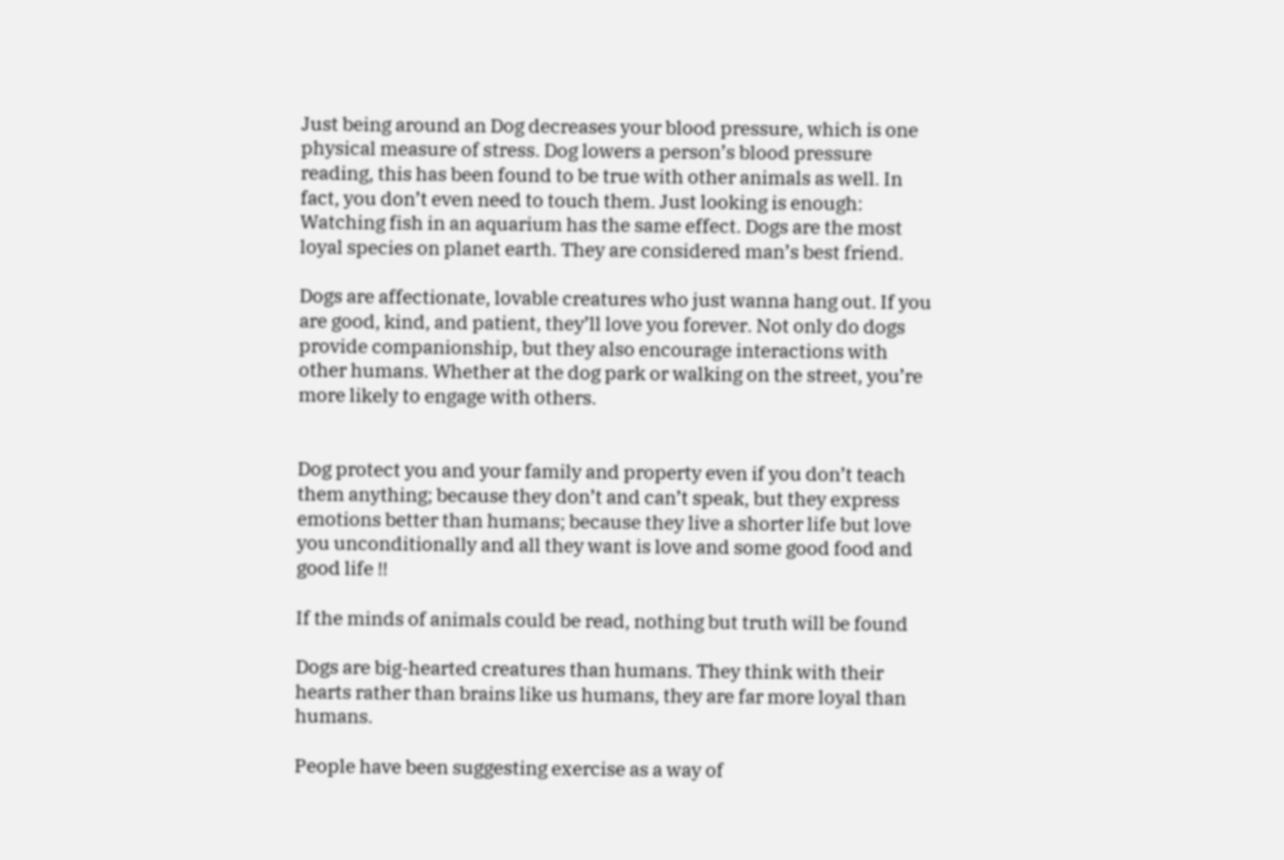Just being around an Dog decreases your blood pressure, which is one physical measure of stress. Dog lowers a person’s blood pressure reading, this has been found to be true with other animals as well. In fact, you don’t even need to touch them. Just looking is enough: Watching fish in an aquarium has the same effect. Dogs are the most loyal species on planet earth. They are considered man’s best friend.

Dogs are affectionate, lovable creatures who just wanna hang out. If you are good, kind, and patient, they’ll love you forever. Not only do dogs provide companionship, but they also encourage interactions with other humans. Whether at the dog park or walking on the street, you’re more likely to engage with others.


Dog protect you and your family and property even if you don’t teach them anything; because they don’t and can’t speak, but they express emotions better than humans; because they live a shorter life but love you unconditionally and all they want is love and some good food and good life !!

If the minds of animals could be read, nothing but truth will be found

Dogs are big-hearted creatures than humans. They think with their hearts rather than brains like us humans, they are far more loyal than humans.

People have been suggesting exercise as a way of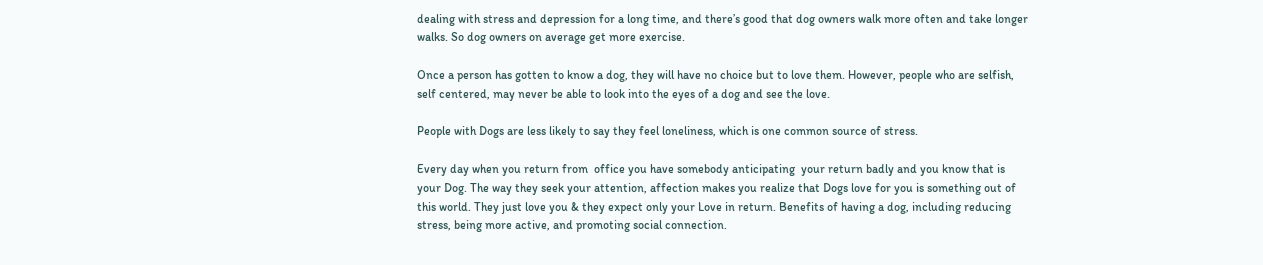dealing with stress and depression for a long time, and there’s good that dog owners walk more often and take longer walks. So dog owners on average get more exercise.

Once a person has gotten to know a dog, they will have no choice but to love them. However, people who are selfish, self centered, may never be able to look into the eyes of a dog and see the love.

People with Dogs are less likely to say they feel loneliness, which is one common source of stress.

Every day when you return from  office you have somebody anticipating  your return badly and you know that is your Dog. The way they seek your attention, affection makes you realize that Dogs love for you is something out of this world. They just love you & they expect only your Love in return. Benefits of having a dog, including reducing stress, being more active, and promoting social connection.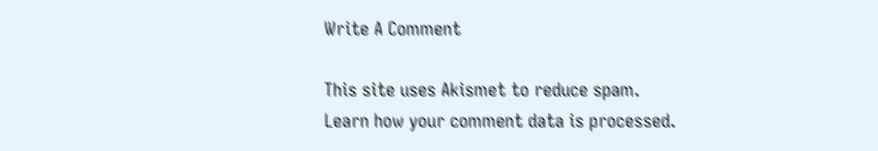Write A Comment

This site uses Akismet to reduce spam. Learn how your comment data is processed.